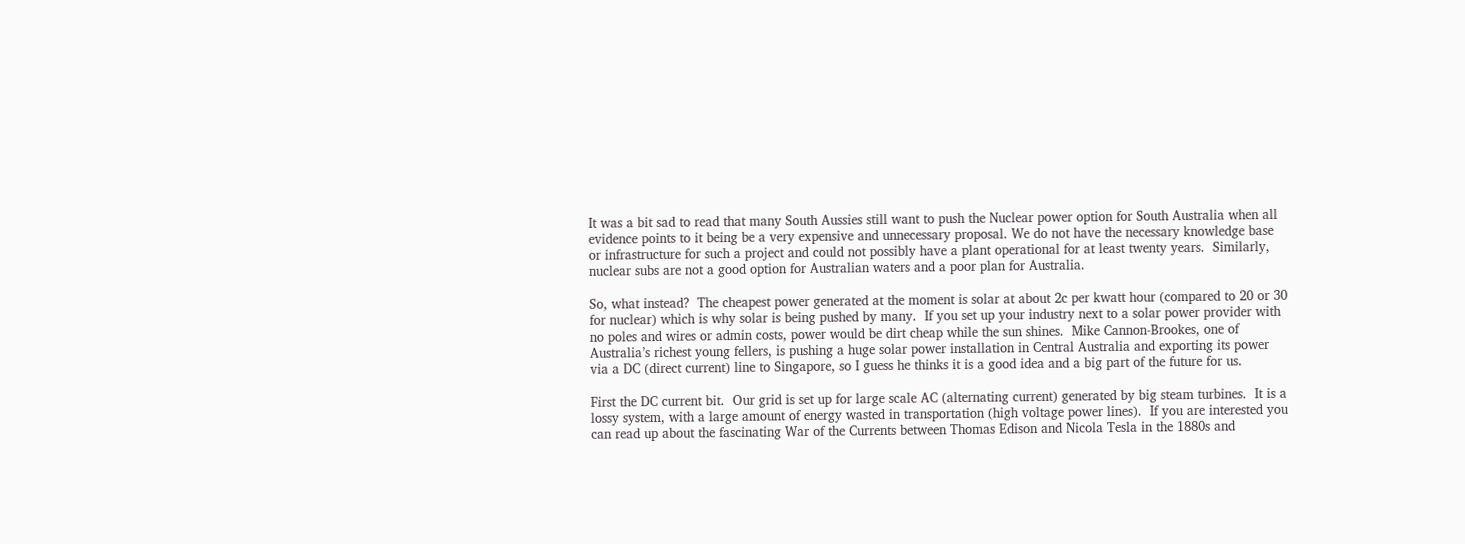It was a bit sad to read that many South Aussies still want to push the Nuclear power option for South Australia when all evidence points to it being be a very expensive and unnecessary proposal. We do not have the necessary knowledge base or infrastructure for such a project and could not possibly have a plant operational for at least twenty years.  Similarly, nuclear subs are not a good option for Australian waters and a poor plan for Australia.

So, what instead?  The cheapest power generated at the moment is solar at about 2c per kwatt hour (compared to 20 or 30 for nuclear) which is why solar is being pushed by many.  If you set up your industry next to a solar power provider with no poles and wires or admin costs, power would be dirt cheap while the sun shines.  Mike Cannon-Brookes, one of Australia’s richest young fellers, is pushing a huge solar power installation in Central Australia and exporting its power via a DC (direct current) line to Singapore, so I guess he thinks it is a good idea and a big part of the future for us.

First the DC current bit.  Our grid is set up for large scale AC (alternating current) generated by big steam turbines.  It is a lossy system, with a large amount of energy wasted in transportation (high voltage power lines).  If you are interested you can read up about the fascinating War of the Currents between Thomas Edison and Nicola Tesla in the 1880s and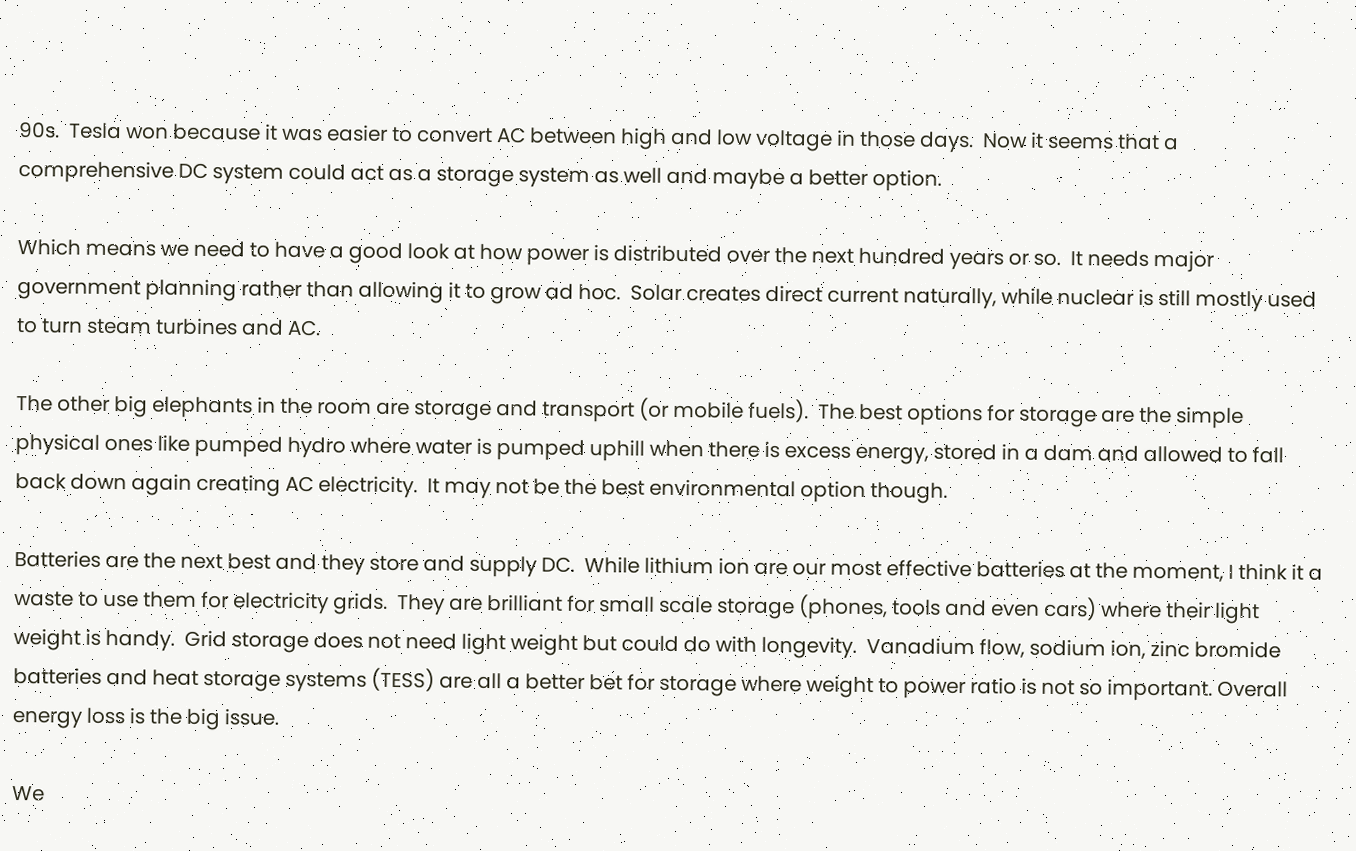90s.  Tesla won because it was easier to convert AC between high and low voltage in those days.  Now it seems that a comprehensive DC system could act as a storage system as well and maybe a better option.

Which means we need to have a good look at how power is distributed over the next hundred years or so.  It needs major government planning rather than allowing it to grow ad hoc.  Solar creates direct current naturally, while nuclear is still mostly used to turn steam turbines and AC.

The other big elephants in the room are storage and transport (or mobile fuels).  The best options for storage are the simple physical ones like pumped hydro where water is pumped uphill when there is excess energy, stored in a dam and allowed to fall back down again creating AC electricity.  It may not be the best environmental option though.

Batteries are the next best and they store and supply DC.  While lithium ion are our most effective batteries at the moment, I think it a waste to use them for electricity grids.  They are brilliant for small scale storage (phones, tools and even cars) where their light weight is handy.  Grid storage does not need light weight but could do with longevity.  Vanadium flow, sodium ion, zinc bromide batteries and heat storage systems (TESS) are all a better bet for storage where weight to power ratio is not so important. Overall energy loss is the big issue.

We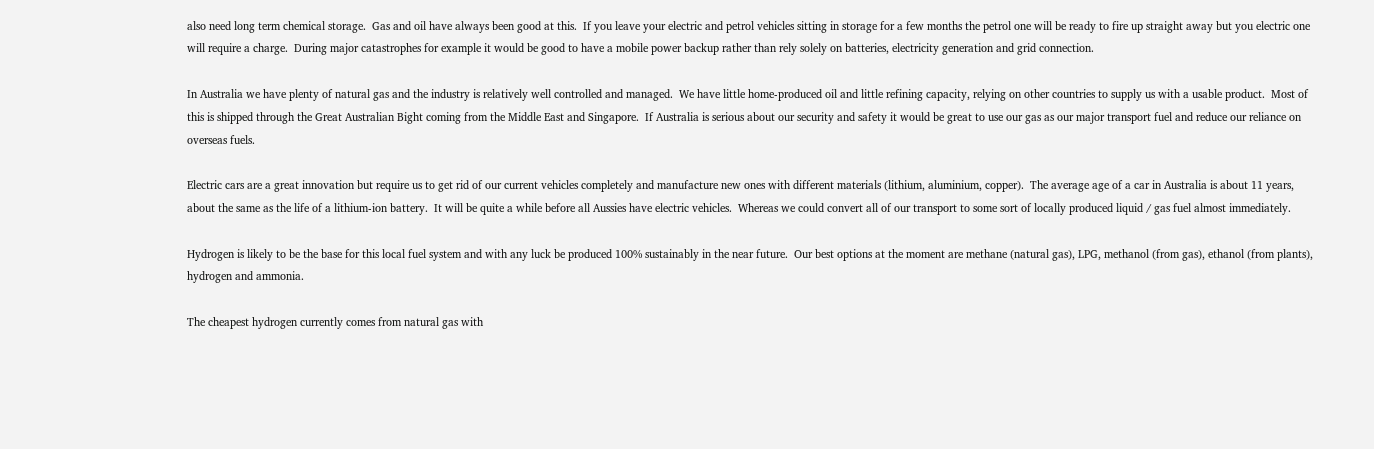also need long term chemical storage.  Gas and oil have always been good at this.  If you leave your electric and petrol vehicles sitting in storage for a few months the petrol one will be ready to fire up straight away but you electric one will require a charge.  During major catastrophes for example it would be good to have a mobile power backup rather than rely solely on batteries, electricity generation and grid connection.

In Australia we have plenty of natural gas and the industry is relatively well controlled and managed.  We have little home-produced oil and little refining capacity, relying on other countries to supply us with a usable product.  Most of this is shipped through the Great Australian Bight coming from the Middle East and Singapore.  If Australia is serious about our security and safety it would be great to use our gas as our major transport fuel and reduce our reliance on overseas fuels.

Electric cars are a great innovation but require us to get rid of our current vehicles completely and manufacture new ones with different materials (lithium, aluminium, copper).  The average age of a car in Australia is about 11 years, about the same as the life of a lithium-ion battery.  It will be quite a while before all Aussies have electric vehicles.  Whereas we could convert all of our transport to some sort of locally produced liquid / gas fuel almost immediately.

Hydrogen is likely to be the base for this local fuel system and with any luck be produced 100% sustainably in the near future.  Our best options at the moment are methane (natural gas), LPG, methanol (from gas), ethanol (from plants), hydrogen and ammonia.

The cheapest hydrogen currently comes from natural gas with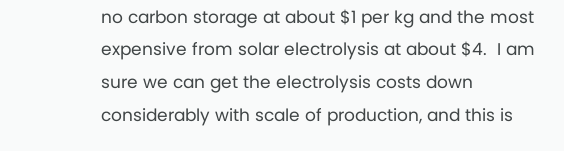no carbon storage at about $1 per kg and the most expensive from solar electrolysis at about $4.  I am sure we can get the electrolysis costs down considerably with scale of production, and this is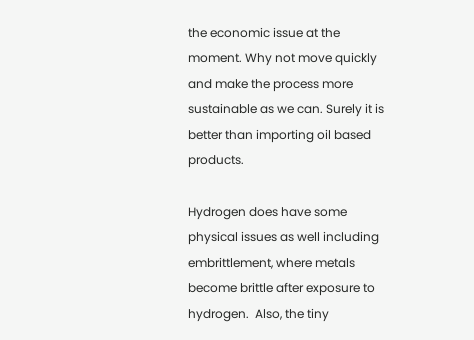the economic issue at the moment. Why not move quickly and make the process more sustainable as we can. Surely it is better than importing oil based products.

Hydrogen does have some physical issues as well including embrittlement, where metals become brittle after exposure to hydrogen.  Also, the tiny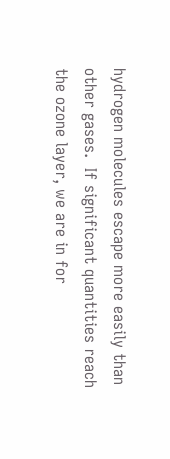hydrogen molecules escape more easily than other gases.  If significant quantities reach the ozone layer, we are in for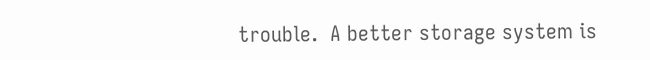trouble.  A better storage system is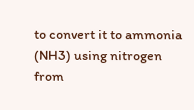to convert it to ammonia (NH3) using nitrogen from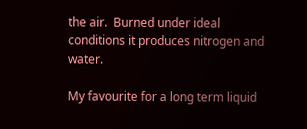the air.  Burned under ideal conditions it produces nitrogen and water.

My favourite for a long term liquid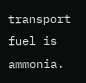transport fuel is ammonia.